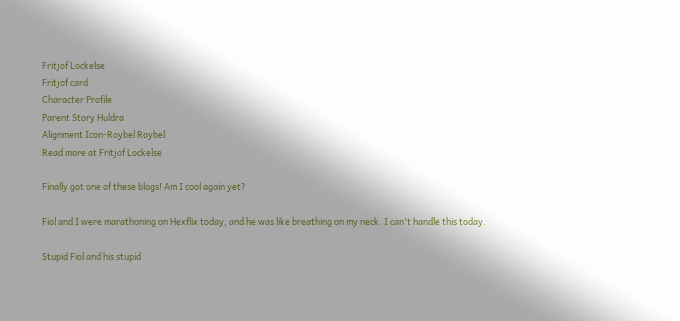Fritjof Lockelse
Fritjof card
Character Profile
Parent Story Huldra
Alignment Icon-Roybel Roybel
Read more at Fritjof Lockelse

Finally got one of these blogs! Am I cool again yet?

Fiol and I were marathoning on Hexflix today, and he was like breathing on my neck. I can't handle this today.

Stupid Fiol and his stupid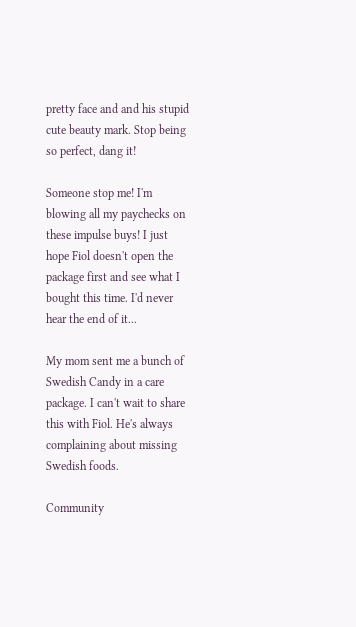pretty face and and his stupid cute beauty mark. Stop being so perfect, dang it!

Someone stop me! I'm blowing all my paychecks on these impulse buys! I just hope Fiol doesn't open the package first and see what I bought this time. I'd never hear the end of it...

My mom sent me a bunch of Swedish Candy in a care package. I can't wait to share this with Fiol. He's always complaining about missing Swedish foods.

Community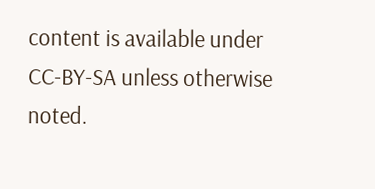content is available under CC-BY-SA unless otherwise noted.